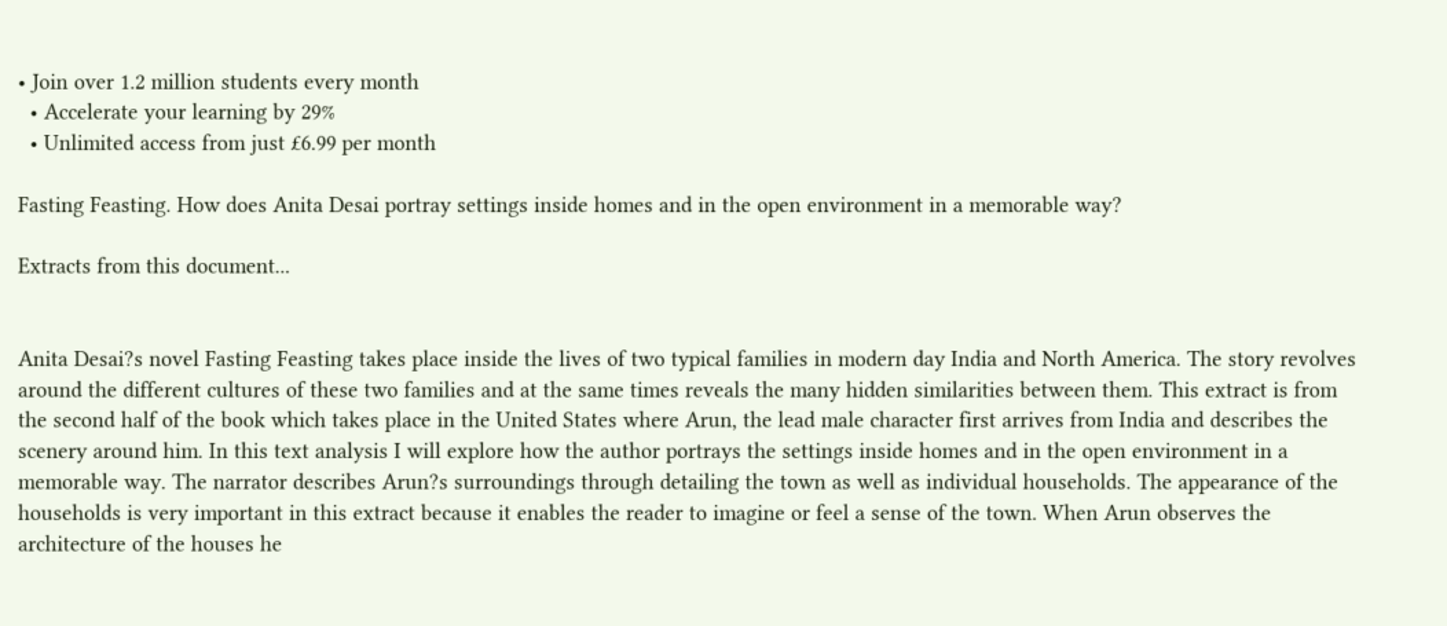• Join over 1.2 million students every month
  • Accelerate your learning by 29%
  • Unlimited access from just £6.99 per month

Fasting Feasting. How does Anita Desai portray settings inside homes and in the open environment in a memorable way?

Extracts from this document...


Anita Desai?s novel Fasting Feasting takes place inside the lives of two typical families in modern day India and North America. The story revolves around the different cultures of these two families and at the same times reveals the many hidden similarities between them. This extract is from the second half of the book which takes place in the United States where Arun, the lead male character first arrives from India and describes the scenery around him. In this text analysis I will explore how the author portrays the settings inside homes and in the open environment in a memorable way. The narrator describes Arun?s surroundings through detailing the town as well as individual households. The appearance of the households is very important in this extract because it enables the reader to imagine or feel a sense of the town. When Arun observes the architecture of the houses he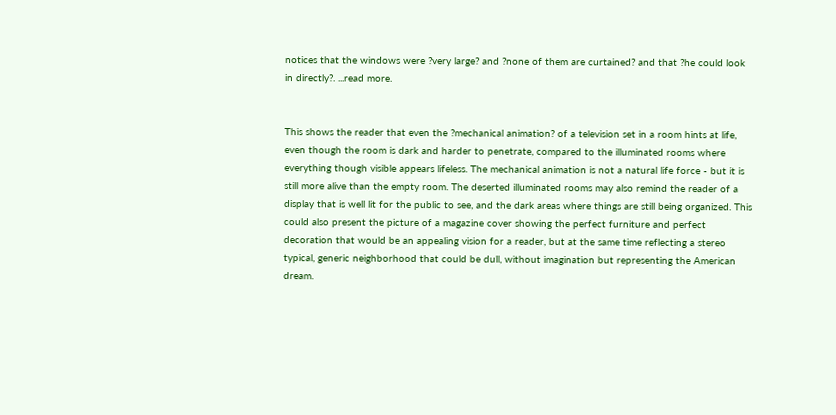notices that the windows were ?very large? and ?none of them are curtained? and that ?he could look in directly?. ...read more.


This shows the reader that even the ?mechanical animation? of a television set in a room hints at life, even though the room is dark and harder to penetrate, compared to the illuminated rooms where everything though visible appears lifeless. The mechanical animation is not a natural life force - but it is still more alive than the empty room. The deserted illuminated rooms may also remind the reader of a display that is well lit for the public to see, and the dark areas where things are still being organized. This could also present the picture of a magazine cover showing the perfect furniture and perfect decoration that would be an appealing vision for a reader, but at the same time reflecting a stereo typical, generic neighborhood that could be dull, without imagination but representing the American dream.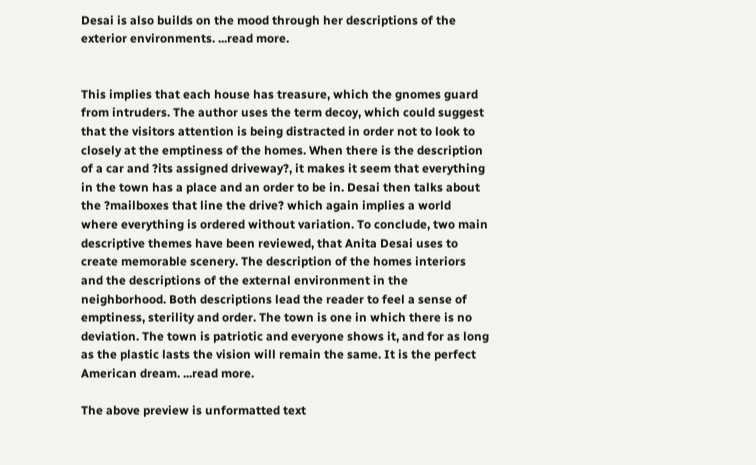Desai is also builds on the mood through her descriptions of the exterior environments. ...read more.


This implies that each house has treasure, which the gnomes guard from intruders. The author uses the term decoy, which could suggest that the visitors attention is being distracted in order not to look to closely at the emptiness of the homes. When there is the description of a car and ?its assigned driveway?, it makes it seem that everything in the town has a place and an order to be in. Desai then talks about the ?mailboxes that line the drive? which again implies a world where everything is ordered without variation. To conclude, two main descriptive themes have been reviewed, that Anita Desai uses to create memorable scenery. The description of the homes interiors and the descriptions of the external environment in the neighborhood. Both descriptions lead the reader to feel a sense of emptiness, sterility and order. The town is one in which there is no deviation. The town is patriotic and everyone shows it, and for as long as the plastic lasts the vision will remain the same. It is the perfect American dream. ...read more.

The above preview is unformatted text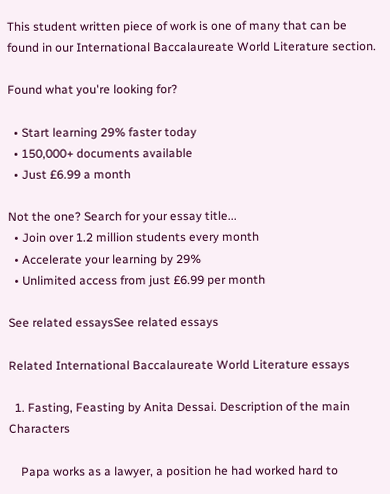This student written piece of work is one of many that can be found in our International Baccalaureate World Literature section.

Found what you're looking for?

  • Start learning 29% faster today
  • 150,000+ documents available
  • Just £6.99 a month

Not the one? Search for your essay title...
  • Join over 1.2 million students every month
  • Accelerate your learning by 29%
  • Unlimited access from just £6.99 per month

See related essaysSee related essays

Related International Baccalaureate World Literature essays

  1. Fasting, Feasting by Anita Dessai. Description of the main Characters

    Papa works as a lawyer, a position he had worked hard to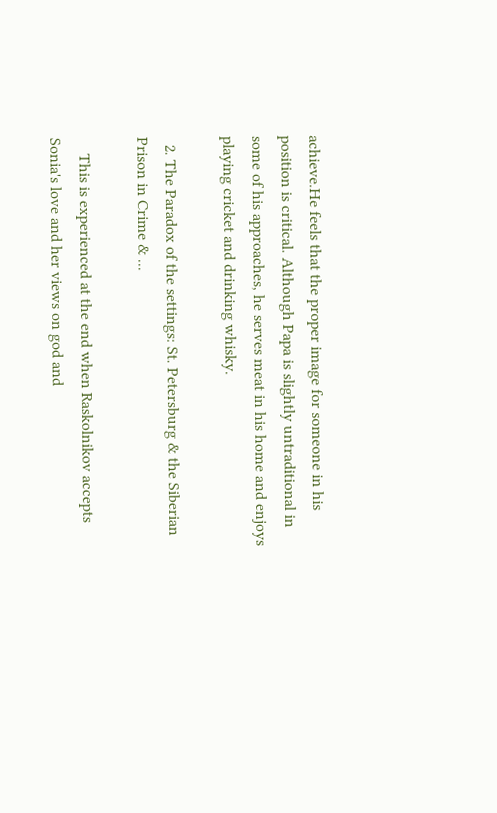achieve.He feels that the proper image for someone in his position is critical. Although Papa is slightly untraditional in some of his approaches, he serves meat in his home and enjoys playing cricket and drinking whisky.

  2. The Paradox of the settings: St. Petersburg & the Siberian Prison in Crime & ...

    This is experienced at the end when Raskolnikov accepts Sonia's love and her views on god and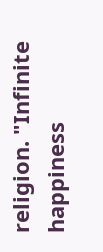religion. "Infinite happiness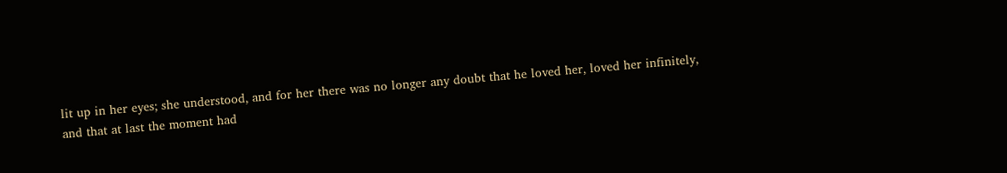lit up in her eyes; she understood, and for her there was no longer any doubt that he loved her, loved her infinitely, and that at last the moment had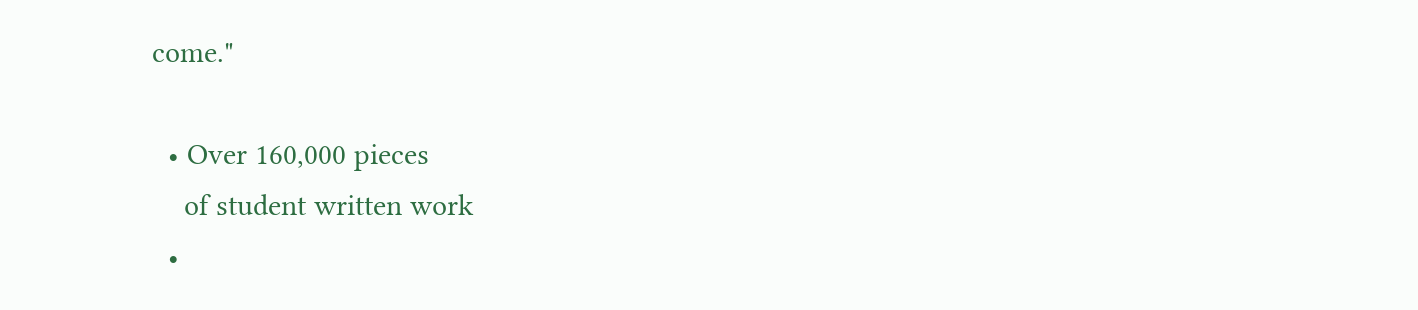come."

  • Over 160,000 pieces
    of student written work
  •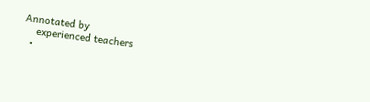Annotated by
    experienced teachers
  •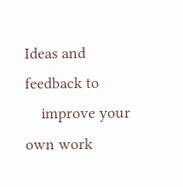Ideas and feedback to
    improve your own work